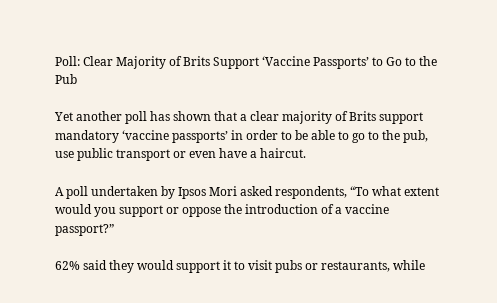Poll: Clear Majority of Brits Support ‘Vaccine Passports’ to Go to the Pub

Yet another poll has shown that a clear majority of Brits support mandatory ‘vaccine passports’ in order to be able to go to the pub, use public transport or even have a haircut.

A poll undertaken by Ipsos Mori asked respondents, “To what extent would you support or oppose the introduction of a vaccine passport?”

62% said they would support it to visit pubs or restaurants, while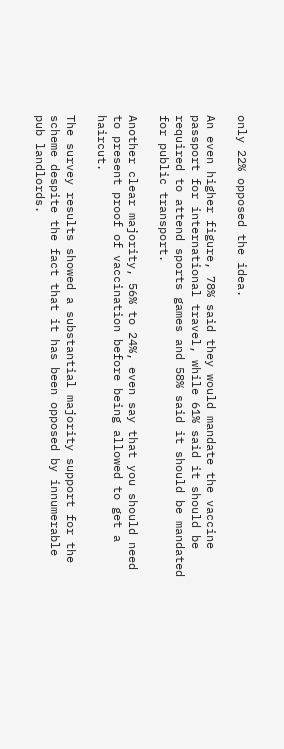only 22% opposed the idea.

An even higher figure, 78% said they would mandate the vaccine passport for international travel, while 61% said it should be required to attend sports games and 58% said it should be mandated for public transport.

Another clear majority, 56% to 24%, even say that you should need to present proof of vaccination before being allowed to get a haircut.

The survey results showed a substantial majority support for the scheme despite the fact that it has been opposed by innumerable pub landlords.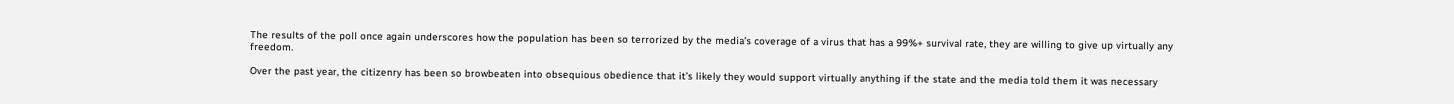The results of the poll once again underscores how the population has been so terrorized by the media’s coverage of a virus that has a 99%+ survival rate, they are willing to give up virtually any freedom.

Over the past year, the citizenry has been so browbeaten into obsequious obedience that it’s likely they would support virtually anything if the state and the media told them it was necessary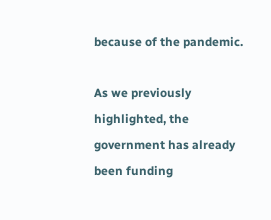because of the pandemic.

As we previously highlighted, the government has already been funding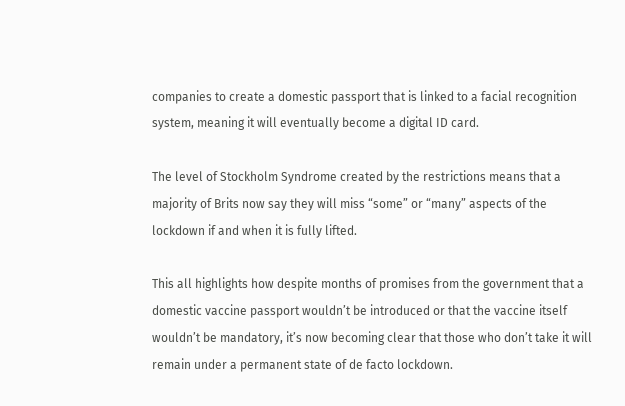companies to create a domestic passport that is linked to a facial recognition system, meaning it will eventually become a digital ID card.

The level of Stockholm Syndrome created by the restrictions means that a majority of Brits now say they will miss “some” or “many” aspects of the lockdown if and when it is fully lifted.

This all highlights how despite months of promises from the government that a domestic vaccine passport wouldn’t be introduced or that the vaccine itself wouldn’t be mandatory, it’s now becoming clear that those who don’t take it will remain under a permanent state of de facto lockdown.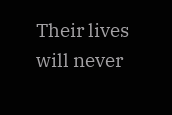Their lives will never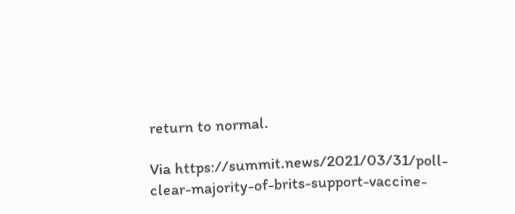return to normal.

Via https://summit.news/2021/03/31/poll-clear-majority-of-brits-support-vaccine-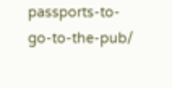passports-to-go-to-the-pub/